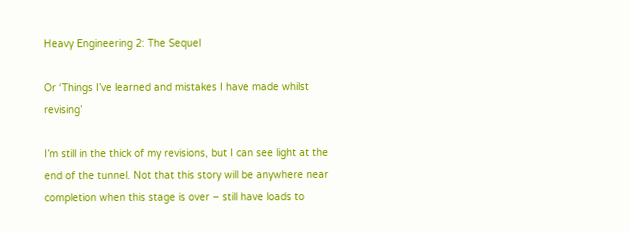Heavy Engineering 2: The Sequel

Or ‘Things I’ve learned and mistakes I have made whilst revising’

I’m still in the thick of my revisions, but I can see light at the end of the tunnel. Not that this story will be anywhere near completion when this stage is over – still have loads to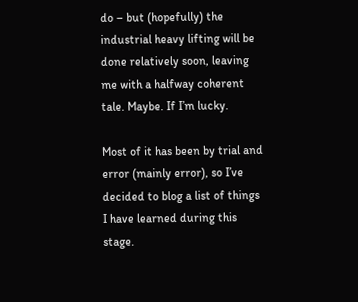do – but (hopefully) the industrial heavy lifting will be done relatively soon, leaving me with a halfway coherent tale. Maybe. If I’m lucky.

Most of it has been by trial and error (mainly error), so I’ve decided to blog a list of things I have learned during this stage.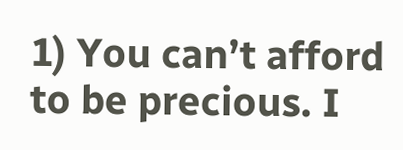1) You can’t afford to be precious. I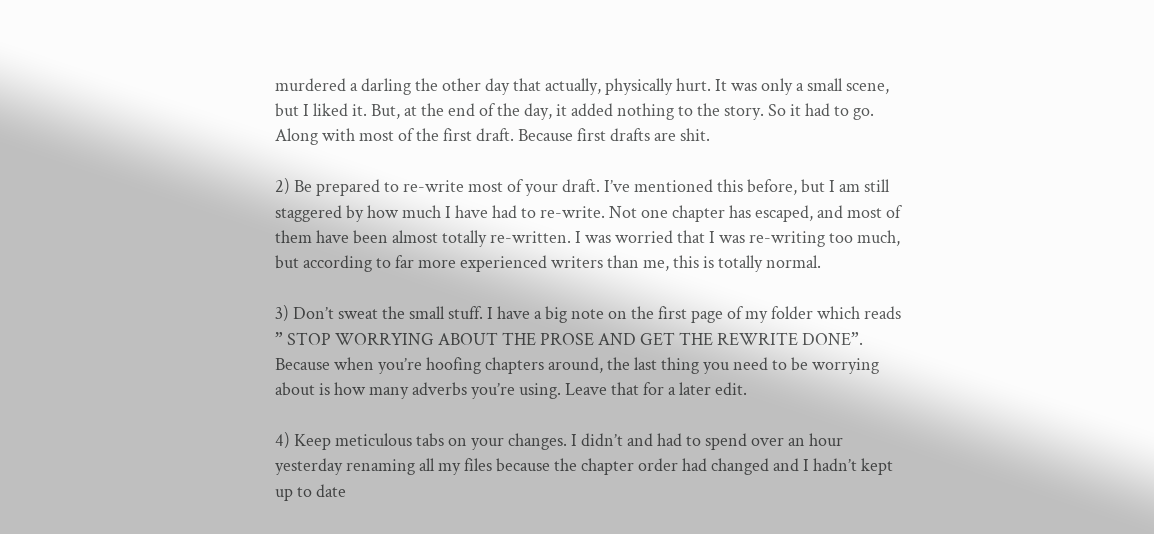murdered a darling the other day that actually, physically hurt. It was only a small scene, but I liked it. But, at the end of the day, it added nothing to the story. So it had to go. Along with most of the first draft. Because first drafts are shit.

2) Be prepared to re-write most of your draft. I’ve mentioned this before, but I am still staggered by how much I have had to re-write. Not one chapter has escaped, and most of them have been almost totally re-written. I was worried that I was re-writing too much, but according to far more experienced writers than me, this is totally normal.

3) Don’t sweat the small stuff. I have a big note on the first page of my folder which reads ” STOP WORRYING ABOUT THE PROSE AND GET THE REWRITE DONE”. Because when you’re hoofing chapters around, the last thing you need to be worrying about is how many adverbs you’re using. Leave that for a later edit.

4) Keep meticulous tabs on your changes. I didn’t and had to spend over an hour yesterday renaming all my files because the chapter order had changed and I hadn’t kept up to date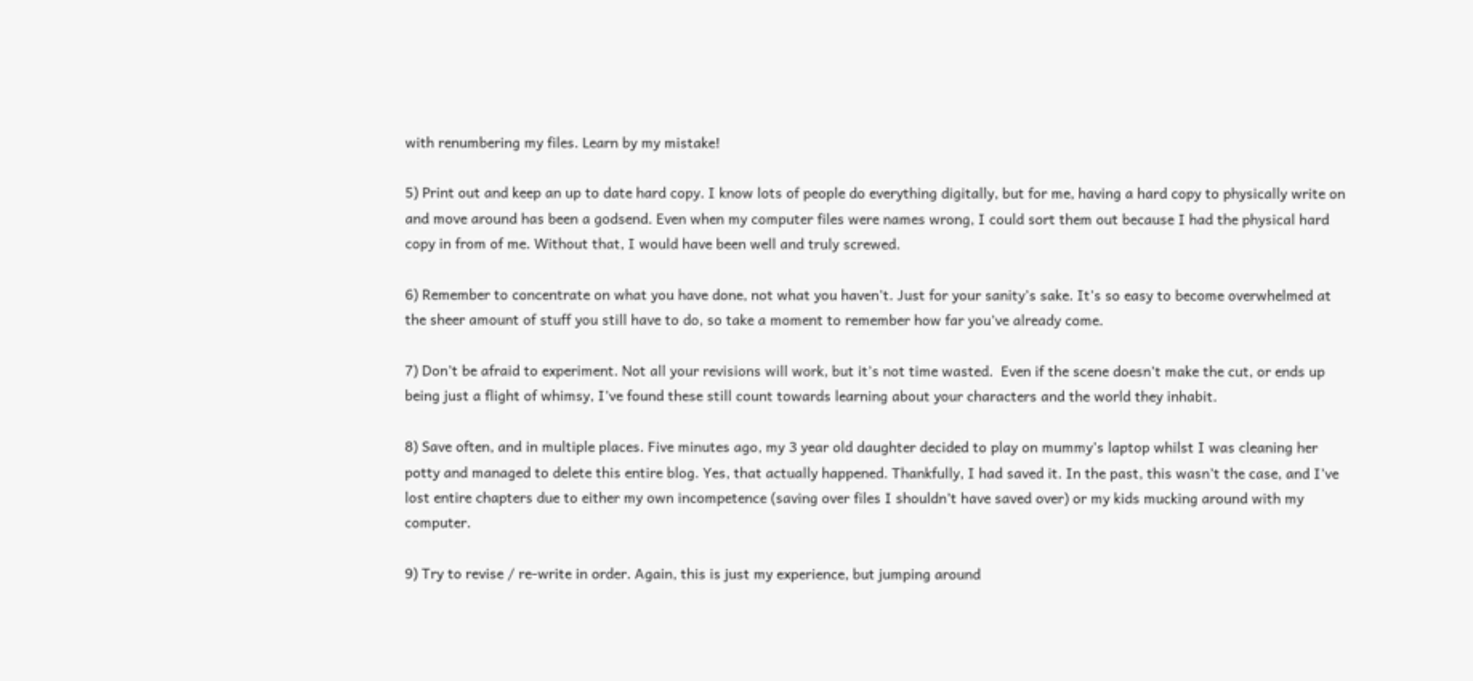with renumbering my files. Learn by my mistake!

5) Print out and keep an up to date hard copy. I know lots of people do everything digitally, but for me, having a hard copy to physically write on and move around has been a godsend. Even when my computer files were names wrong, I could sort them out because I had the physical hard copy in from of me. Without that, I would have been well and truly screwed.

6) Remember to concentrate on what you have done, not what you haven’t. Just for your sanity’s sake. It’s so easy to become overwhelmed at the sheer amount of stuff you still have to do, so take a moment to remember how far you’ve already come.

7) Don’t be afraid to experiment. Not all your revisions will work, but it’s not time wasted.  Even if the scene doesn’t make the cut, or ends up being just a flight of whimsy, I’ve found these still count towards learning about your characters and the world they inhabit.

8) Save often, and in multiple places. Five minutes ago, my 3 year old daughter decided to play on mummy’s laptop whilst I was cleaning her potty and managed to delete this entire blog. Yes, that actually happened. Thankfully, I had saved it. In the past, this wasn’t the case, and I’ve lost entire chapters due to either my own incompetence (saving over files I shouldn’t have saved over) or my kids mucking around with my computer.

9) Try to revise / re-write in order. Again, this is just my experience, but jumping around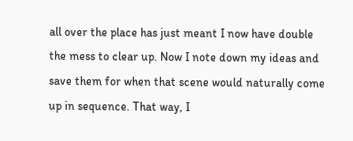all over the place has just meant I now have double the mess to clear up. Now I note down my ideas and save them for when that scene would naturally come up in sequence. That way, I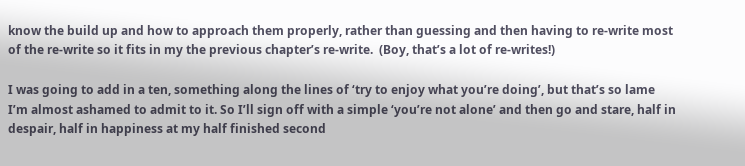know the build up and how to approach them properly, rather than guessing and then having to re-write most of the re-write so it fits in my the previous chapter’s re-write.  (Boy, that’s a lot of re-writes!)

I was going to add in a ten, something along the lines of ‘try to enjoy what you’re doing’, but that’s so lame I’m almost ashamed to admit to it. So I’ll sign off with a simple ‘you’re not alone’ and then go and stare, half in despair, half in happiness at my half finished second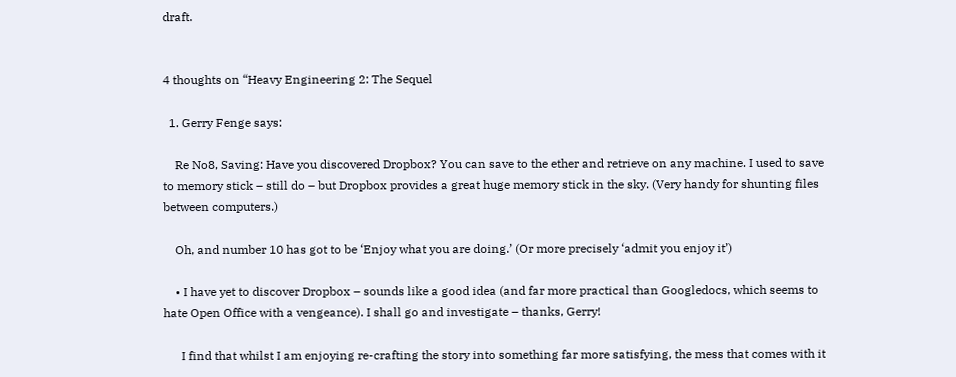draft.


4 thoughts on “Heavy Engineering 2: The Sequel

  1. Gerry Fenge says:

    Re No8, Saving: Have you discovered Dropbox? You can save to the ether and retrieve on any machine. I used to save to memory stick – still do – but Dropbox provides a great huge memory stick in the sky. (Very handy for shunting files between computers.)

    Oh, and number 10 has got to be ‘Enjoy what you are doing.’ (Or more precisely ‘admit you enjoy it’)

    • I have yet to discover Dropbox – sounds like a good idea (and far more practical than Googledocs, which seems to hate Open Office with a vengeance). I shall go and investigate – thanks, Gerry!

      I find that whilst I am enjoying re-crafting the story into something far more satisfying, the mess that comes with it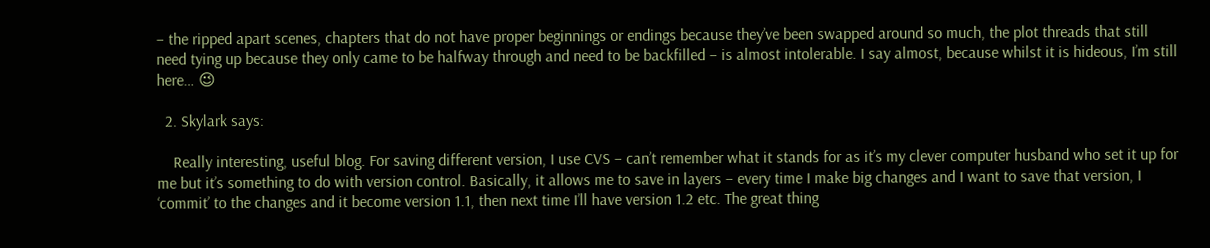– the ripped apart scenes, chapters that do not have proper beginnings or endings because they’ve been swapped around so much, the plot threads that still need tying up because they only came to be halfway through and need to be backfilled – is almost intolerable. I say almost, because whilst it is hideous, I’m still here… 😉

  2. Skylark says:

    Really interesting, useful blog. For saving different version, I use CVS – can’t remember what it stands for as it’s my clever computer husband who set it up for me but it’s something to do with version control. Basically, it allows me to save in layers – every time I make big changes and I want to save that version, I ‘commit’ to the changes and it become version 1.1, then next time I’ll have version 1.2 etc. The great thing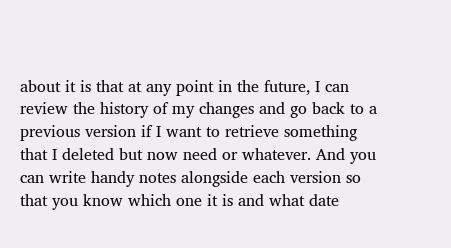about it is that at any point in the future, I can review the history of my changes and go back to a previous version if I want to retrieve something that I deleted but now need or whatever. And you can write handy notes alongside each version so that you know which one it is and what date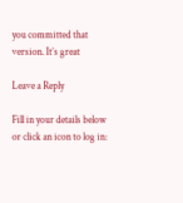you committed that version. It’s great

Leave a Reply

Fill in your details below or click an icon to log in: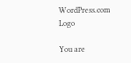WordPress.com Logo

You are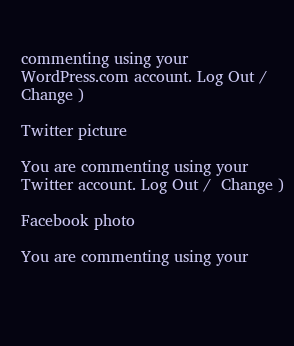commenting using your WordPress.com account. Log Out /  Change )

Twitter picture

You are commenting using your Twitter account. Log Out /  Change )

Facebook photo

You are commenting using your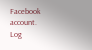Facebook account. Log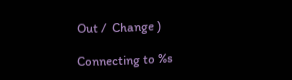Out /  Change )

Connecting to %s